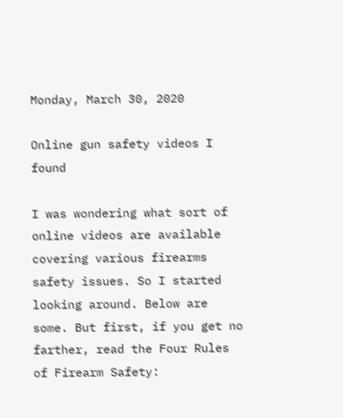Monday, March 30, 2020

Online gun safety videos I found

I was wondering what sort of online videos are available covering various firearms safety issues. So I started looking around. Below are some. But first, if you get no farther, read the Four Rules of Firearm Safety: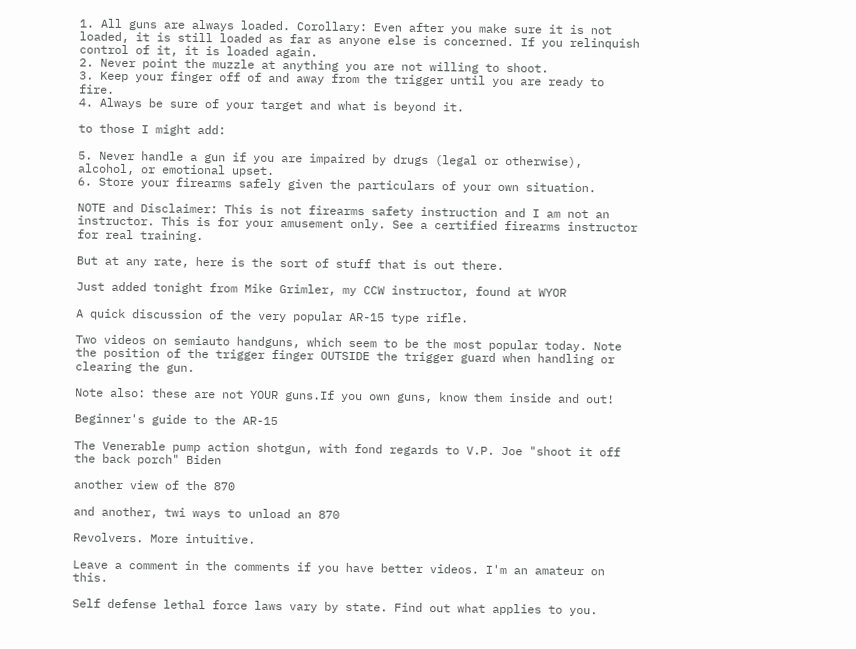1. All guns are always loaded. Corollary: Even after you make sure it is not loaded, it is still loaded as far as anyone else is concerned. If you relinquish control of it, it is loaded again.
2. Never point the muzzle at anything you are not willing to shoot.
3. Keep your finger off of and away from the trigger until you are ready to fire.
4. Always be sure of your target and what is beyond it.

to those I might add:

5. Never handle a gun if you are impaired by drugs (legal or otherwise), alcohol, or emotional upset.
6. Store your firearms safely given the particulars of your own situation.

NOTE and Disclaimer: This is not firearms safety instruction and I am not an instructor. This is for your amusement only. See a certified firearms instructor for real training.

But at any rate, here is the sort of stuff that is out there.

Just added tonight from Mike Grimler, my CCW instructor, found at WYOR

A quick discussion of the very popular AR-15 type rifle.

Two videos on semiauto handguns, which seem to be the most popular today. Note the position of the trigger finger OUTSIDE the trigger guard when handling or clearing the gun.

Note also: these are not YOUR guns.If you own guns, know them inside and out!

Beginner's guide to the AR-15

The Venerable pump action shotgun, with fond regards to V.P. Joe "shoot it off the back porch" Biden

another view of the 870

and another, twi ways to unload an 870

Revolvers. More intuitive.

Leave a comment in the comments if you have better videos. I'm an amateur on this.

Self defense lethal force laws vary by state. Find out what applies to you.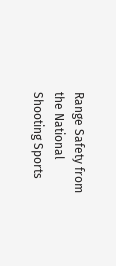Range Safety from the National Shooting Sports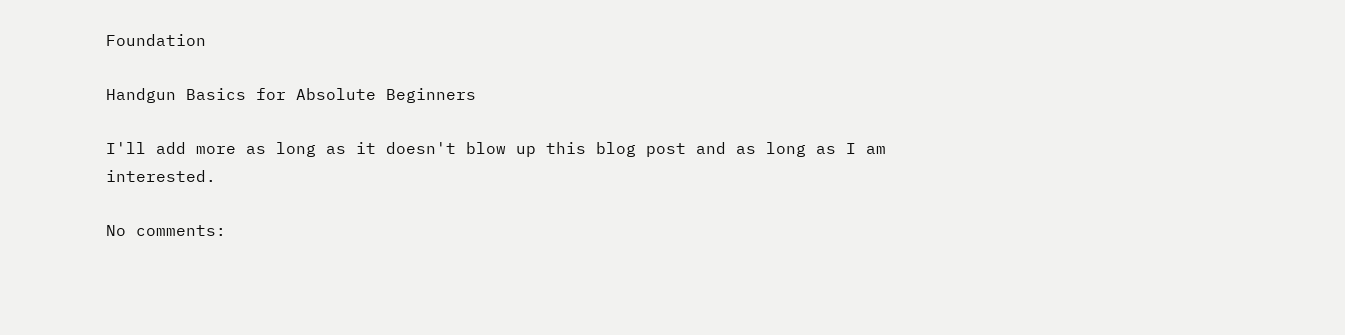Foundation

Handgun Basics for Absolute Beginners

I'll add more as long as it doesn't blow up this blog post and as long as I am interested.

No comments: